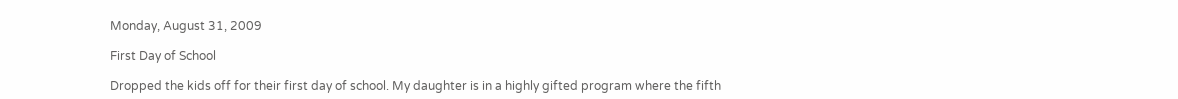Monday, August 31, 2009

First Day of School

Dropped the kids off for their first day of school. My daughter is in a highly gifted program where the fifth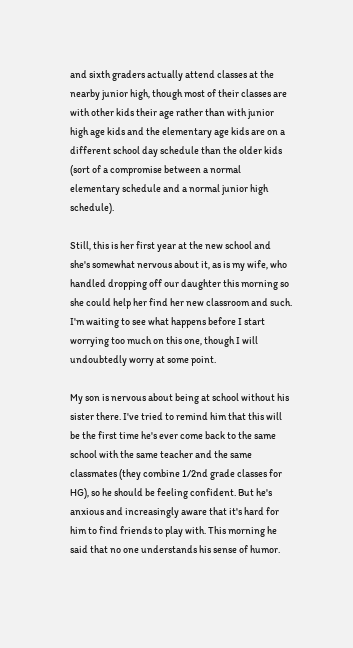and sixth graders actually attend classes at the nearby junior high, though most of their classes are with other kids their age rather than with junior high age kids and the elementary age kids are on a different school day schedule than the older kids (sort of a compromise between a normal elementary schedule and a normal junior high schedule).

Still, this is her first year at the new school and she's somewhat nervous about it, as is my wife, who handled dropping off our daughter this morning so she could help her find her new classroom and such. I'm waiting to see what happens before I start worrying too much on this one, though I will undoubtedly worry at some point.

My son is nervous about being at school without his sister there. I've tried to remind him that this will be the first time he's ever come back to the same school with the same teacher and the same classmates (they combine 1/2nd grade classes for HG), so he should be feeling confident. But he's anxious and increasingly aware that it's hard for him to find friends to play with. This morning he said that no one understands his sense of humor.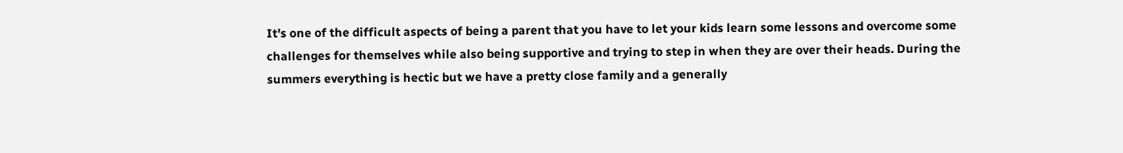It's one of the difficult aspects of being a parent that you have to let your kids learn some lessons and overcome some challenges for themselves while also being supportive and trying to step in when they are over their heads. During the summers everything is hectic but we have a pretty close family and a generally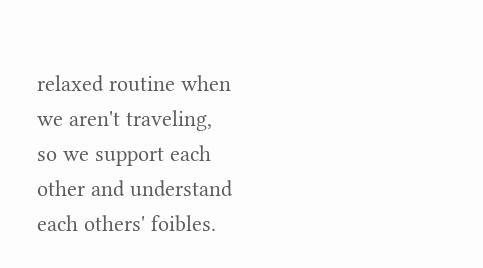relaxed routine when we aren't traveling, so we support each other and understand each others' foibles.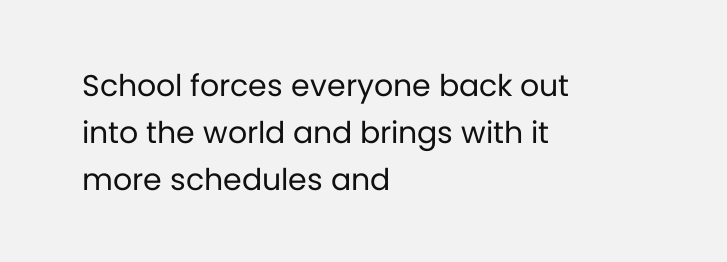School forces everyone back out into the world and brings with it more schedules and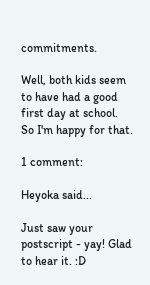commitments.

Well, both kids seem to have had a good first day at school. So I'm happy for that.

1 comment:

Heyoka said...

Just saw your postscript - yay! Glad to hear it. :D